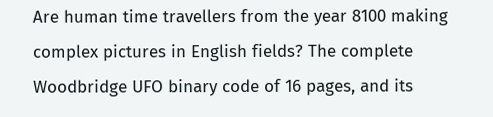Are human time travellers from the year 8100 making complex pictures in English fields? The complete Woodbridge UFO binary code of 16 pages, and its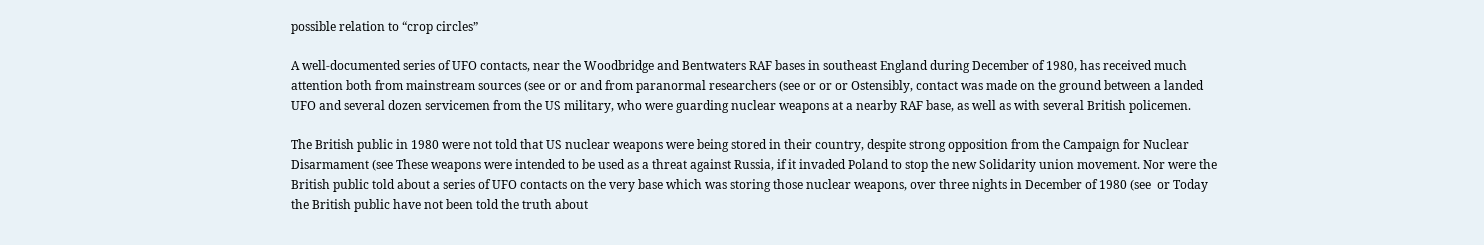possible relation to “crop circles”

A well-documented series of UFO contacts, near the Woodbridge and Bentwaters RAF bases in southeast England during December of 1980, has received much attention both from mainstream sources (see or or and from paranormal researchers (see or or or Ostensibly, contact was made on the ground between a landed UFO and several dozen servicemen from the US military, who were guarding nuclear weapons at a nearby RAF base, as well as with several British policemen.

The British public in 1980 were not told that US nuclear weapons were being stored in their country, despite strong opposition from the Campaign for Nuclear Disarmament (see These weapons were intended to be used as a threat against Russia, if it invaded Poland to stop the new Solidarity union movement. Nor were the British public told about a series of UFO contacts on the very base which was storing those nuclear weapons, over three nights in December of 1980 (see  or Today the British public have not been told the truth about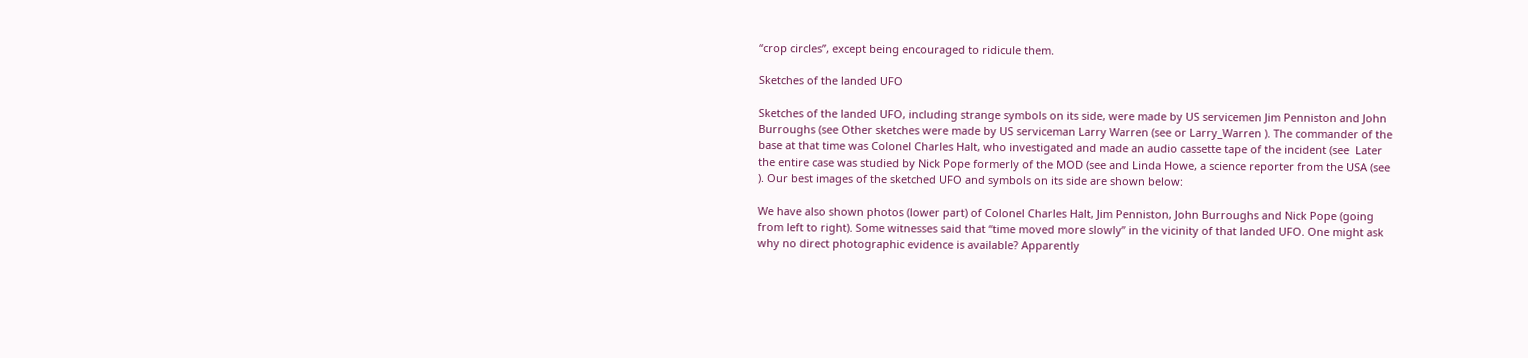“crop circles”, except being encouraged to ridicule them.

Sketches of the landed UFO

Sketches of the landed UFO, including strange symbols on its side, were made by US servicemen Jim Penniston and John Burroughs (see Other sketches were made by US serviceman Larry Warren (see or Larry_Warren ). The commander of the base at that time was Colonel Charles Halt, who investigated and made an audio cassette tape of the incident (see  Later the entire case was studied by Nick Pope formerly of the MOD (see and Linda Howe, a science reporter from the USA (see ). Our best images of the sketched UFO and symbols on its side are shown below:

We have also shown photos (lower part) of Colonel Charles Halt, Jim Penniston, John Burroughs and Nick Pope (going from left to right). Some witnesses said that “time moved more slowly” in the vicinity of that landed UFO. One might ask why no direct photographic evidence is available? Apparently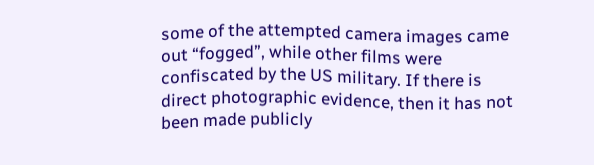some of the attempted camera images came out “fogged”, while other films were confiscated by the US military. If there is direct photographic evidence, then it has not been made publicly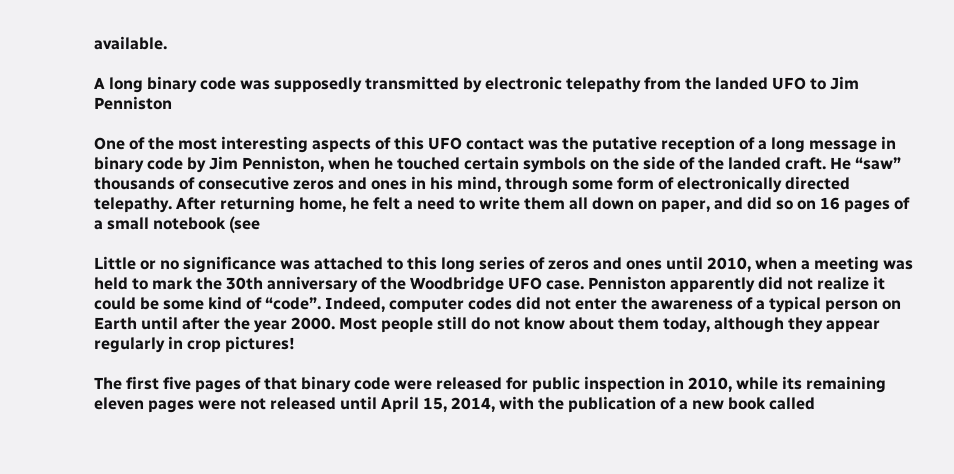available.

A long binary code was supposedly transmitted by electronic telepathy from the landed UFO to Jim Penniston

One of the most interesting aspects of this UFO contact was the putative reception of a long message in binary code by Jim Penniston, when he touched certain symbols on the side of the landed craft. He “saw” thousands of consecutive zeros and ones in his mind, through some form of electronically directed telepathy. After returning home, he felt a need to write them all down on paper, and did so on 16 pages of a small notebook (see

Little or no significance was attached to this long series of zeros and ones until 2010, when a meeting was held to mark the 30th anniversary of the Woodbridge UFO case. Penniston apparently did not realize it could be some kind of “code”. Indeed, computer codes did not enter the awareness of a typical person on Earth until after the year 2000. Most people still do not know about them today, although they appear regularly in crop pictures!

The first five pages of that binary code were released for public inspection in 2010, while its remaining eleven pages were not released until April 15, 2014, with the publication of a new book called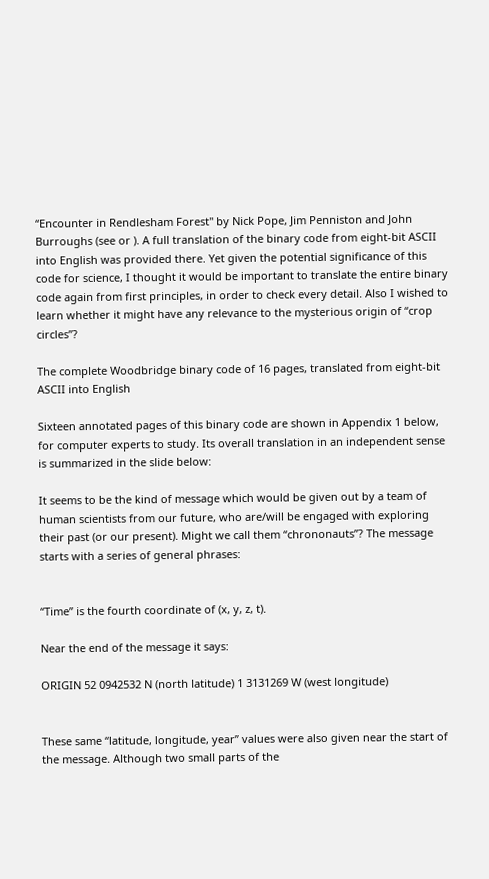“Encounter in Rendlesham Forest" by Nick Pope, Jim Penniston and John Burroughs (see or ). A full translation of the binary code from eight-bit ASCII into English was provided there. Yet given the potential significance of this code for science, I thought it would be important to translate the entire binary code again from first principles, in order to check every detail. Also I wished to learn whether it might have any relevance to the mysterious origin of “crop circles”?

The complete Woodbridge binary code of 16 pages, translated from eight-bit ASCII into English

Sixteen annotated pages of this binary code are shown in Appendix 1 below, for computer experts to study. Its overall translation in an independent sense is summarized in the slide below:

It seems to be the kind of message which would be given out by a team of human scientists from our future, who are/will be engaged with exploring their past (or our present). Might we call them “chrononauts”? The message starts with a series of general phrases:


“Time” is the fourth coordinate of (x, y, z, t).

Near the end of the message it says:

ORIGIN 52 0942532 N (north latitude) 1 3131269 W (west longitude)


These same “latitude, longitude, year” values were also given near the start of the message. Although two small parts of the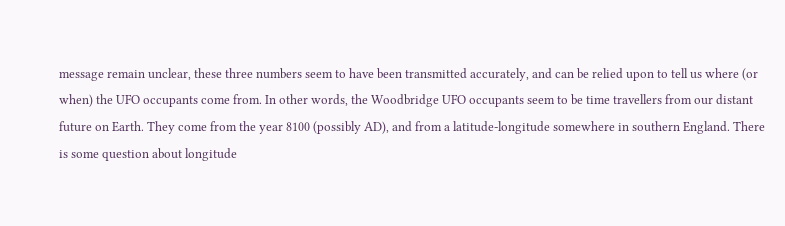message remain unclear, these three numbers seem to have been transmitted accurately, and can be relied upon to tell us where (or when) the UFO occupants come from. In other words, the Woodbridge UFO occupants seem to be time travellers from our distant future on Earth. They come from the year 8100 (possibly AD), and from a latitude-longitude somewhere in southern England. There is some question about longitude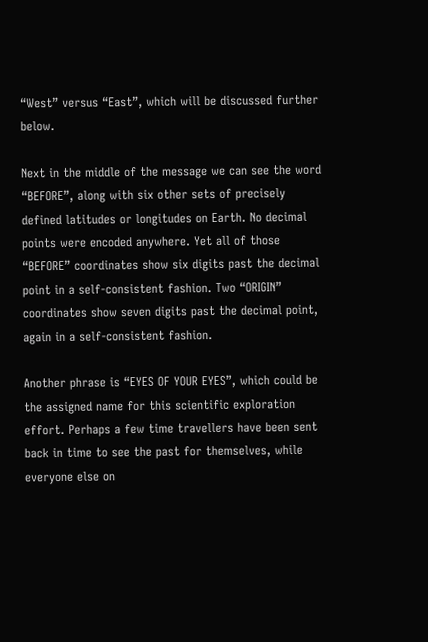“West” versus “East”, which will be discussed further below.

Next in the middle of the message we can see the word “BEFORE”, along with six other sets of precisely defined latitudes or longitudes on Earth. No decimal points were encoded anywhere. Yet all of those “BEFORE” coordinates show six digits past the decimal point in a self-consistent fashion. Two “ORIGIN” coordinates show seven digits past the decimal point, again in a self-consistent fashion.

Another phrase is “EYES OF YOUR EYES”, which could be the assigned name for this scientific exploration effort. Perhaps a few time travellers have been sent back in time to see the past for themselves, while everyone else on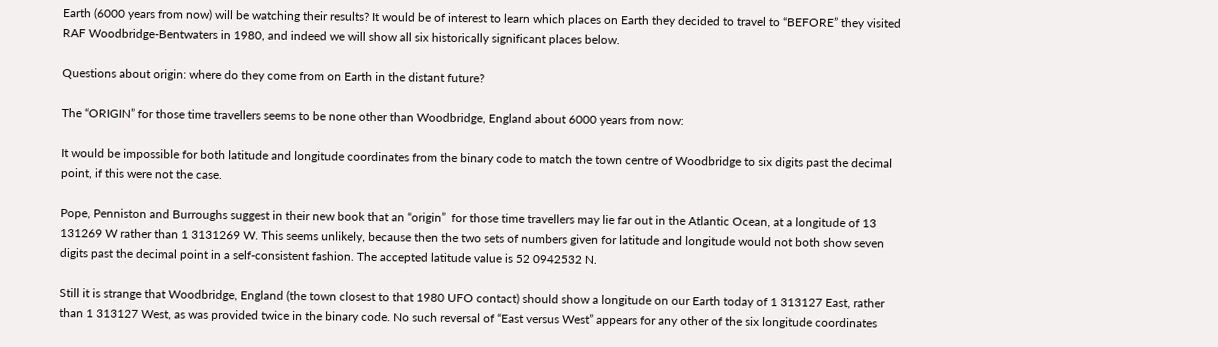Earth (6000 years from now) will be watching their results? It would be of interest to learn which places on Earth they decided to travel to “BEFORE” they visited RAF Woodbridge-Bentwaters in 1980, and indeed we will show all six historically significant places below.

Questions about origin: where do they come from on Earth in the distant future?

The “ORIGIN” for those time travellers seems to be none other than Woodbridge, England about 6000 years from now:

It would be impossible for both latitude and longitude coordinates from the binary code to match the town centre of Woodbridge to six digits past the decimal point, if this were not the case.

Pope, Penniston and Burroughs suggest in their new book that an “origin”  for those time travellers may lie far out in the Atlantic Ocean, at a longitude of 13 131269 W rather than 1 3131269 W. This seems unlikely, because then the two sets of numbers given for latitude and longitude would not both show seven digits past the decimal point in a self-consistent fashion. The accepted latitude value is 52 0942532 N.

Still it is strange that Woodbridge, England (the town closest to that 1980 UFO contact) should show a longitude on our Earth today of 1 313127 East, rather than 1 313127 West, as was provided twice in the binary code. No such reversal of “East versus West” appears for any other of the six longitude coordinates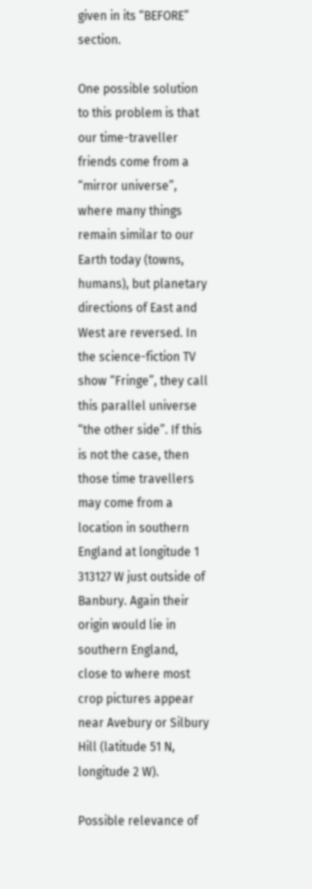given in its “BEFORE” section.

One possible solution to this problem is that our time-traveller friends come from a “mirror universe”, where many things remain similar to our Earth today (towns, humans), but planetary directions of East and West are reversed. In the science-fiction TV show “Fringe”, they call this parallel universe “the other side”. If this is not the case, then those time travellers may come from a location in southern England at longitude 1 313127 W just outside of Banbury. Again their origin would lie in southern England, close to where most crop pictures appear near Avebury or Silbury Hill (latitude 51 N, longitude 2 W).

Possible relevance of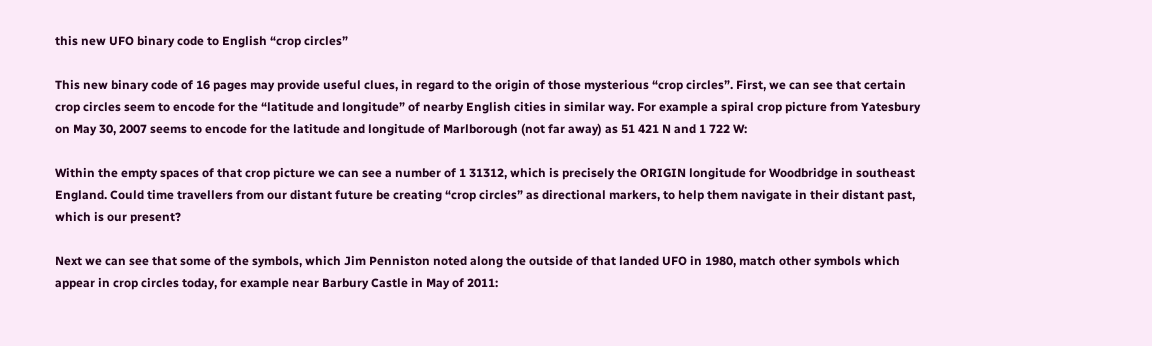this new UFO binary code to English “crop circles”

This new binary code of 16 pages may provide useful clues, in regard to the origin of those mysterious “crop circles”. First, we can see that certain crop circles seem to encode for the “latitude and longitude” of nearby English cities in similar way. For example a spiral crop picture from Yatesbury on May 30, 2007 seems to encode for the latitude and longitude of Marlborough (not far away) as 51 421 N and 1 722 W:

Within the empty spaces of that crop picture we can see a number of 1 31312, which is precisely the ORIGIN longitude for Woodbridge in southeast England. Could time travellers from our distant future be creating “crop circles” as directional markers, to help them navigate in their distant past, which is our present?

Next we can see that some of the symbols, which Jim Penniston noted along the outside of that landed UFO in 1980, match other symbols which appear in crop circles today, for example near Barbury Castle in May of 2011: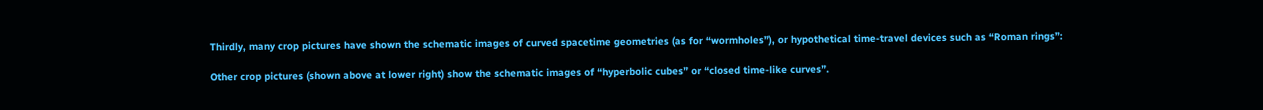Thirdly, many crop pictures have shown the schematic images of curved spacetime geometries (as for “wormholes”), or hypothetical time-travel devices such as “Roman rings”:

Other crop pictures (shown above at lower right) show the schematic images of “hyperbolic cubes” or “closed time-like curves”.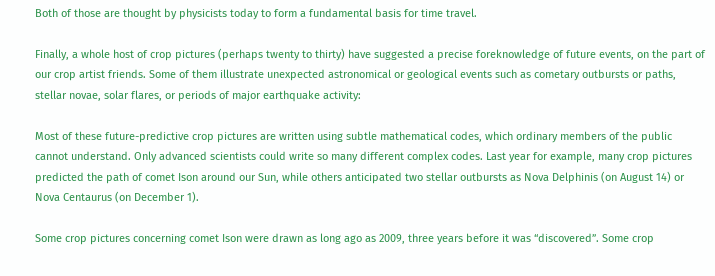Both of those are thought by physicists today to form a fundamental basis for time travel.

Finally, a whole host of crop pictures (perhaps twenty to thirty) have suggested a precise foreknowledge of future events, on the part of our crop artist friends. Some of them illustrate unexpected astronomical or geological events such as cometary outbursts or paths, stellar novae, solar flares, or periods of major earthquake activity:

Most of these future-predictive crop pictures are written using subtle mathematical codes, which ordinary members of the public cannot understand. Only advanced scientists could write so many different complex codes. Last year for example, many crop pictures predicted the path of comet Ison around our Sun, while others anticipated two stellar outbursts as Nova Delphinis (on August 14) or Nova Centaurus (on December 1).

Some crop pictures concerning comet Ison were drawn as long ago as 2009, three years before it was “discovered”. Some crop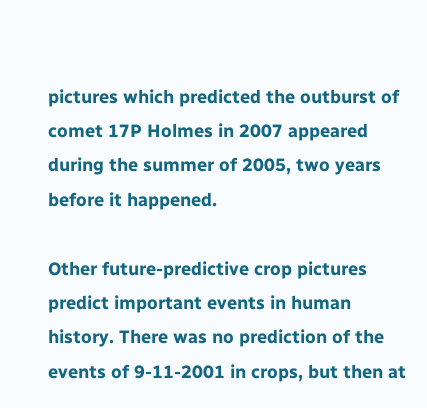pictures which predicted the outburst of comet 17P Holmes in 2007 appeared during the summer of 2005, two years before it happened.

Other future-predictive crop pictures predict important events in human history. There was no prediction of the events of 9-11-2001 in crops, but then at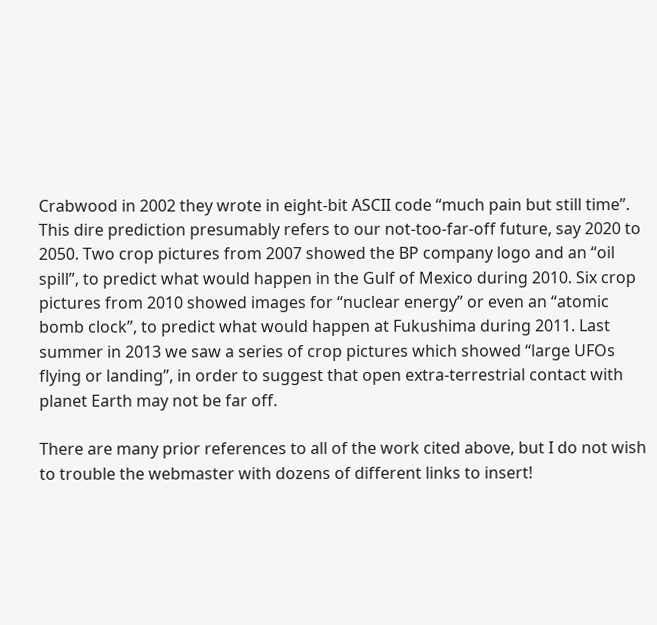Crabwood in 2002 they wrote in eight-bit ASCII code “much pain but still time”. This dire prediction presumably refers to our not-too-far-off future, say 2020 to 2050. Two crop pictures from 2007 showed the BP company logo and an “oil spill”, to predict what would happen in the Gulf of Mexico during 2010. Six crop pictures from 2010 showed images for “nuclear energy” or even an “atomic bomb clock”, to predict what would happen at Fukushima during 2011. Last summer in 2013 we saw a series of crop pictures which showed “large UFOs flying or landing”, in order to suggest that open extra-terrestrial contact with planet Earth may not be far off.

There are many prior references to all of the work cited above, but I do not wish to trouble the webmaster with dozens of different links to insert!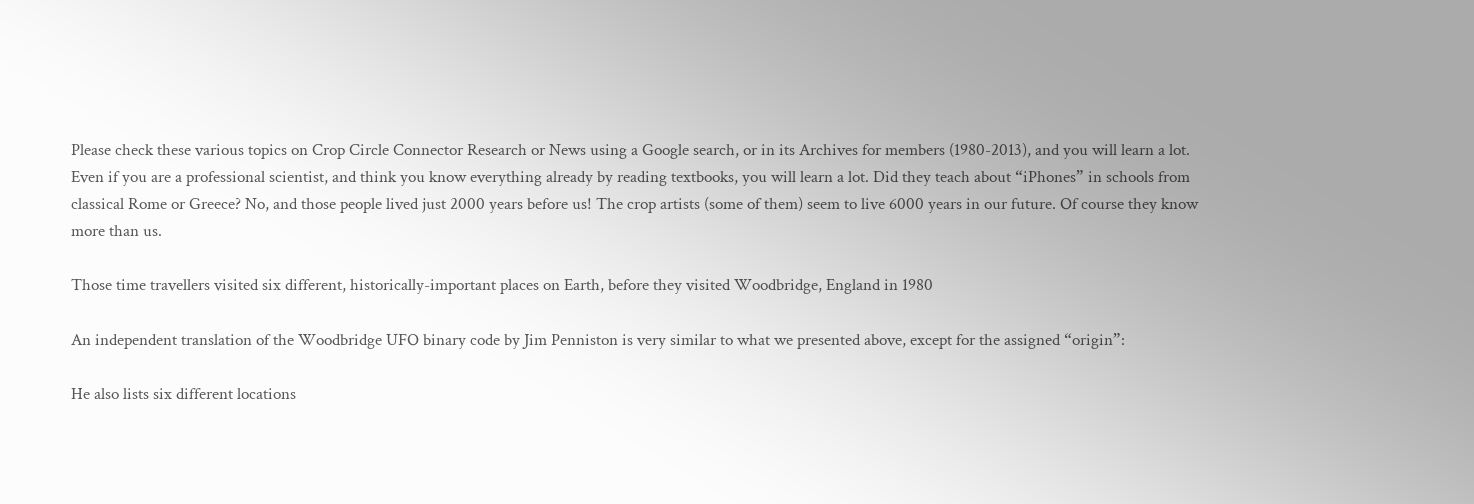Please check these various topics on Crop Circle Connector Research or News using a Google search, or in its Archives for members (1980-2013), and you will learn a lot. Even if you are a professional scientist, and think you know everything already by reading textbooks, you will learn a lot. Did they teach about “iPhones” in schools from classical Rome or Greece? No, and those people lived just 2000 years before us! The crop artists (some of them) seem to live 6000 years in our future. Of course they know more than us.

Those time travellers visited six different, historically-important places on Earth, before they visited Woodbridge, England in 1980

An independent translation of the Woodbridge UFO binary code by Jim Penniston is very similar to what we presented above, except for the assigned “origin”:

He also lists six different locations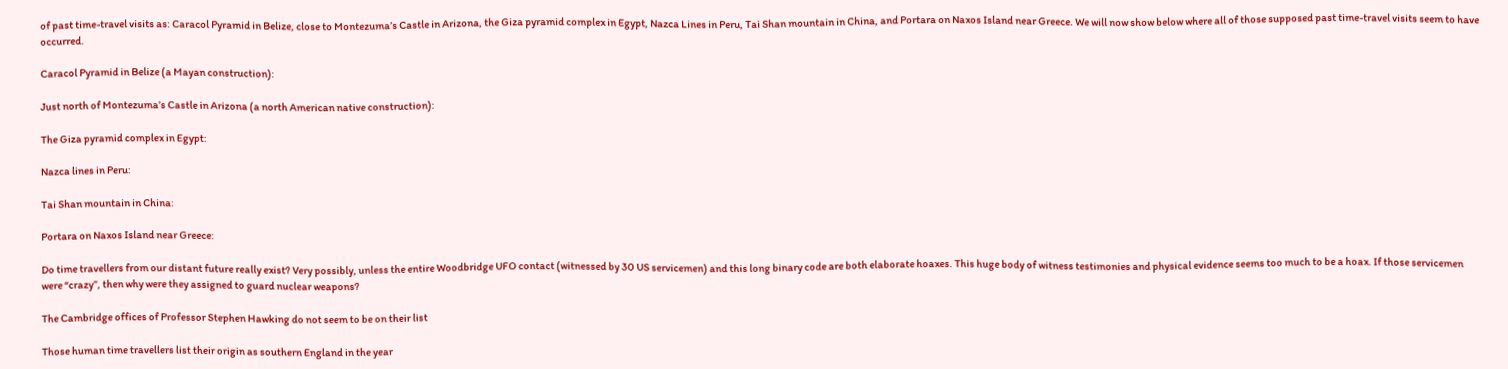of past time-travel visits as: Caracol Pyramid in Belize, close to Montezuma’s Castle in Arizona, the Giza pyramid complex in Egypt, Nazca Lines in Peru, Tai Shan mountain in China, and Portara on Naxos Island near Greece. We will now show below where all of those supposed past time-travel visits seem to have occurred.

Caracol Pyramid in Belize (a Mayan construction):

Just north of Montezuma’s Castle in Arizona (a north American native construction):

The Giza pyramid complex in Egypt:

Nazca lines in Peru:

Tai Shan mountain in China:

Portara on Naxos Island near Greece:

Do time travellers from our distant future really exist? Very possibly, unless the entire Woodbridge UFO contact (witnessed by 30 US servicemen) and this long binary code are both elaborate hoaxes. This huge body of witness testimonies and physical evidence seems too much to be a hoax. If those servicemen were “crazy”, then why were they assigned to guard nuclear weapons?

The Cambridge offices of Professor Stephen Hawking do not seem to be on their list

Those human time travellers list their origin as southern England in the year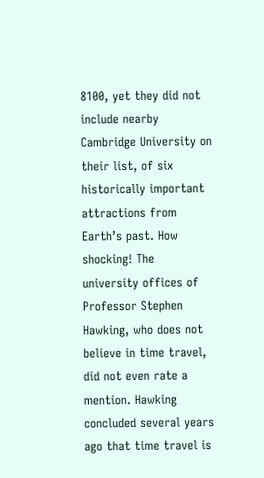8100, yet they did not include nearby Cambridge University on their list, of six historically important attractions from Earth’s past. How shocking! The university offices of Professor Stephen Hawking, who does not believe in time travel, did not even rate a mention. Hawking concluded several years ago that time travel is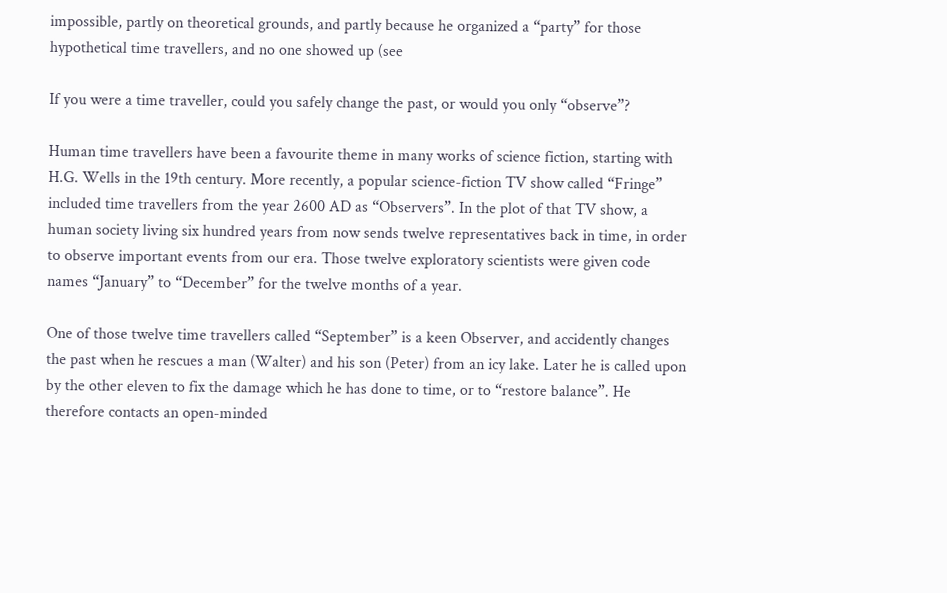impossible, partly on theoretical grounds, and partly because he organized a “party” for those hypothetical time travellers, and no one showed up (see

If you were a time traveller, could you safely change the past, or would you only “observe”?

Human time travellers have been a favourite theme in many works of science fiction, starting with H.G. Wells in the 19th century. More recently, a popular science-fiction TV show called “Fringe” included time travellers from the year 2600 AD as “Observers”. In the plot of that TV show, a human society living six hundred years from now sends twelve representatives back in time, in order to observe important events from our era. Those twelve exploratory scientists were given code names “January” to “December” for the twelve months of a year.

One of those twelve time travellers called “September” is a keen Observer, and accidently changes the past when he rescues a man (Walter) and his son (Peter) from an icy lake. Later he is called upon by the other eleven to fix the damage which he has done to time, or to “restore balance”. He therefore contacts an open-minded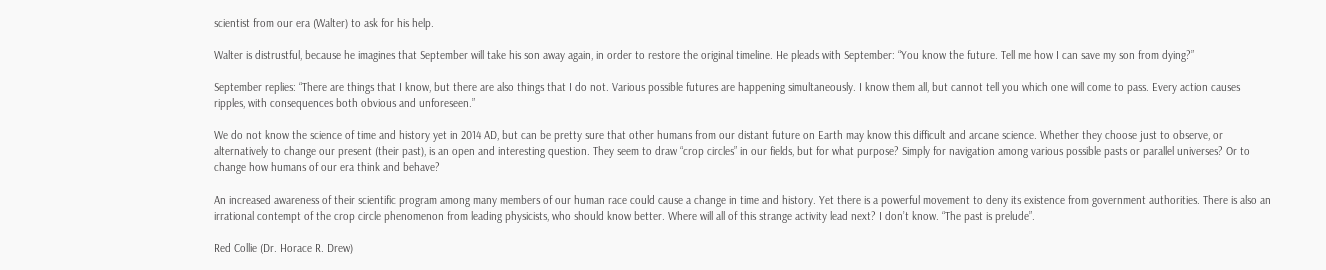scientist from our era (Walter) to ask for his help.

Walter is distrustful, because he imagines that September will take his son away again, in order to restore the original timeline. He pleads with September: “You know the future. Tell me how I can save my son from dying?”

September replies: “There are things that I know, but there are also things that I do not. Various possible futures are happening simultaneously. I know them all, but cannot tell you which one will come to pass. Every action causes ripples, with consequences both obvious and unforeseen.”

We do not know the science of time and history yet in 2014 AD, but can be pretty sure that other humans from our distant future on Earth may know this difficult and arcane science. Whether they choose just to observe, or alternatively to change our present (their past), is an open and interesting question. They seem to draw “crop circles” in our fields, but for what purpose? Simply for navigation among various possible pasts or parallel universes? Or to change how humans of our era think and behave?

An increased awareness of their scientific program among many members of our human race could cause a change in time and history. Yet there is a powerful movement to deny its existence from government authorities. There is also an irrational contempt of the crop circle phenomenon from leading physicists, who should know better. Where will all of this strange activity lead next? I don’t know. “The past is prelude”.

Red Collie (Dr. Horace R. Drew)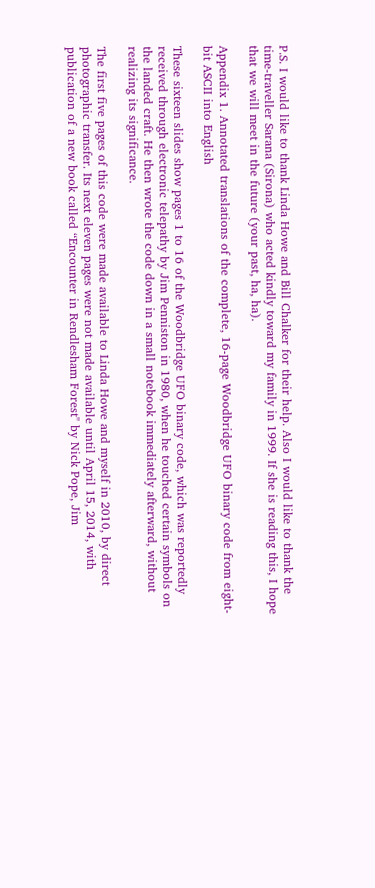P.S. I would like to thank Linda Howe and Bill Chalker for their help. Also I would like to thank the time-traveller Sarana (Sirona) who acted kindly toward my family in 1999. If she is reading this, I hope that we will meet in the future (your past, ha, ha).

Appendix 1. Annotated translations of the complete, 16-page Woodbridge UFO binary code from eight-bit ASCII into English

These sixteen slides show pages 1 to 16 of the Woodbridge UFO binary code, which was reportedly received through electronic telepathy by Jim Penniston in 1980, when he touched certain symbols on the landed craft. He then wrote the code down in a small notebook immediately afterward, without realizing its significance.

The first five pages of this code were made available to Linda Howe and myself in 2010, by direct photographic transfer. Its next eleven pages were not made available until April 15, 2014, with publication of a new book called “Encounter in Rendlesham Forest" by Nick Pope, Jim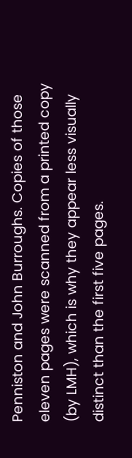Penniston and John Burroughs. Copies of those eleven pages were scanned from a printed copy (by LMH), which is why they appear less visually distinct than the first five pages.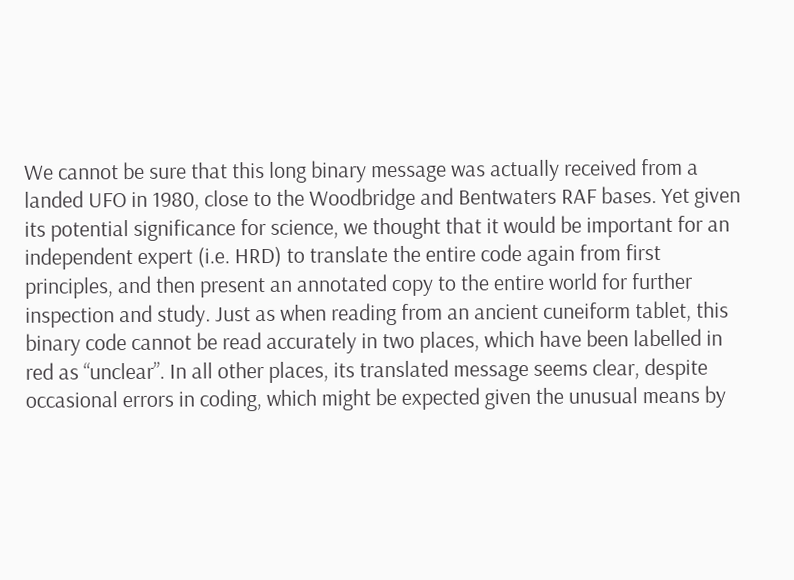We cannot be sure that this long binary message was actually received from a landed UFO in 1980, close to the Woodbridge and Bentwaters RAF bases. Yet given its potential significance for science, we thought that it would be important for an independent expert (i.e. HRD) to translate the entire code again from first principles, and then present an annotated copy to the entire world for further inspection and study. Just as when reading from an ancient cuneiform tablet, this binary code cannot be read accurately in two places, which have been labelled in red as “unclear”. In all other places, its translated message seems clear, despite occasional errors in coding, which might be expected given the unusual means by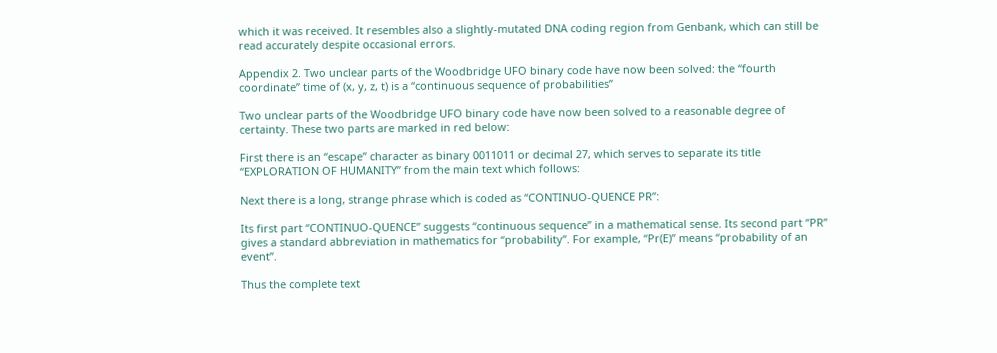which it was received. It resembles also a slightly-mutated DNA coding region from Genbank, which can still be read accurately despite occasional errors.

Appendix 2. Two unclear parts of the Woodbridge UFO binary code have now been solved: the “fourth coordinate” time of (x, y, z, t) is a “continuous sequence of probabilities”

Two unclear parts of the Woodbridge UFO binary code have now been solved to a reasonable degree of certainty. These two parts are marked in red below:

First there is an “escape” character as binary 0011011 or decimal 27, which serves to separate its title “EXPLORATION OF HUMANITY” from the main text which follows:

Next there is a long, strange phrase which is coded as “CONTINUO-QUENCE PR”:

Its first part “CONTINUO-QUENCE” suggests “continuous sequence” in a mathematical sense. Its second part “PR” gives a standard abbreviation in mathematics for “probability”. For example, “Pr(E)” means “probability of an event”.

Thus the complete text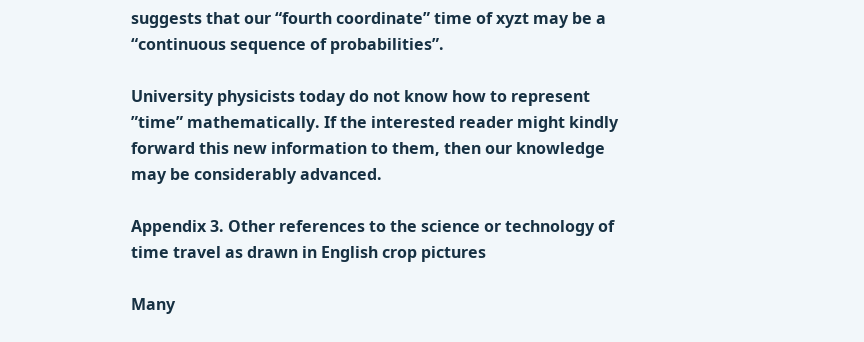suggests that our “fourth coordinate” time of xyzt may be a “continuous sequence of probabilities”.

University physicists today do not know how to represent ”time” mathematically. If the interested reader might kindly forward this new information to them, then our knowledge may be considerably advanced.

Appendix 3. Other references to the science or technology of time travel as drawn in English crop pictures

Many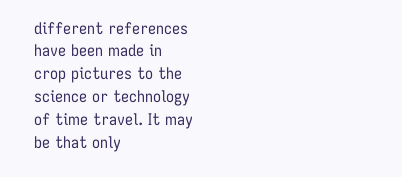different references have been made in crop pictures to the science or technology of time travel. It may be that only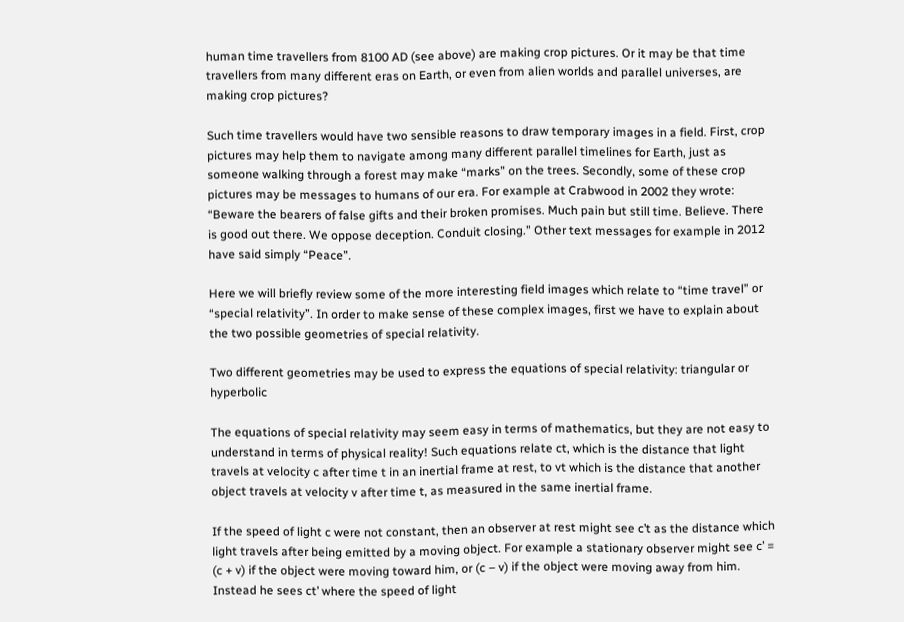human time travellers from 8100 AD (see above) are making crop pictures. Or it may be that time travellers from many different eras on Earth, or even from alien worlds and parallel universes, are making crop pictures?

Such time travellers would have two sensible reasons to draw temporary images in a field. First, crop pictures may help them to navigate among many different parallel timelines for Earth, just as someone walking through a forest may make “marks” on the trees. Secondly, some of these crop pictures may be messages to humans of our era. For example at Crabwood in 2002 they wrote: “Beware the bearers of false gifts and their broken promises. Much pain but still time. Believe. There is good out there. We oppose deception. Conduit closing.” Other text messages for example in 2012 have said simply “Peace”.

Here we will briefly review some of the more interesting field images which relate to “time travel” or “special relativity”. In order to make sense of these complex images, first we have to explain about the two possible geometries of special relativity.

Two different geometries may be used to express the equations of special relativity: triangular or hyperbolic

The equations of special relativity may seem easy in terms of mathematics, but they are not easy to understand in terms of physical reality! Such equations relate ct, which is the distance that light travels at velocity c after time t in an inertial frame at rest, to vt which is the distance that another object travels at velocity v after time t, as measured in the same inertial frame.

If the speed of light c were not constant, then an observer at rest might see c’t as the distance which light travels after being emitted by a moving object. For example a stationary observer might see c’ = (c + v) if the object were moving toward him, or (c – v) if the object were moving away from him. Instead he sees ct’ where the speed of light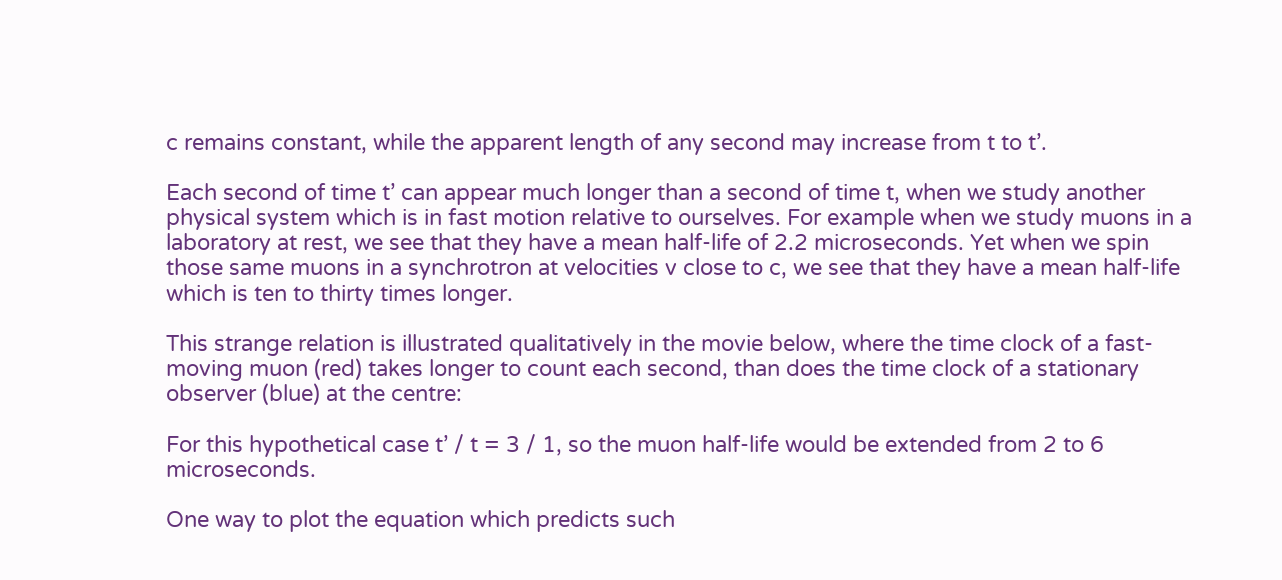c remains constant, while the apparent length of any second may increase from t to t’.

Each second of time t’ can appear much longer than a second of time t, when we study another physical system which is in fast motion relative to ourselves. For example when we study muons in a laboratory at rest, we see that they have a mean half-life of 2.2 microseconds. Yet when we spin those same muons in a synchrotron at velocities v close to c, we see that they have a mean half-life which is ten to thirty times longer.

This strange relation is illustrated qualitatively in the movie below, where the time clock of a fast-moving muon (red) takes longer to count each second, than does the time clock of a stationary observer (blue) at the centre:

For this hypothetical case t’ / t = 3 / 1, so the muon half-life would be extended from 2 to 6 microseconds.

One way to plot the equation which predicts such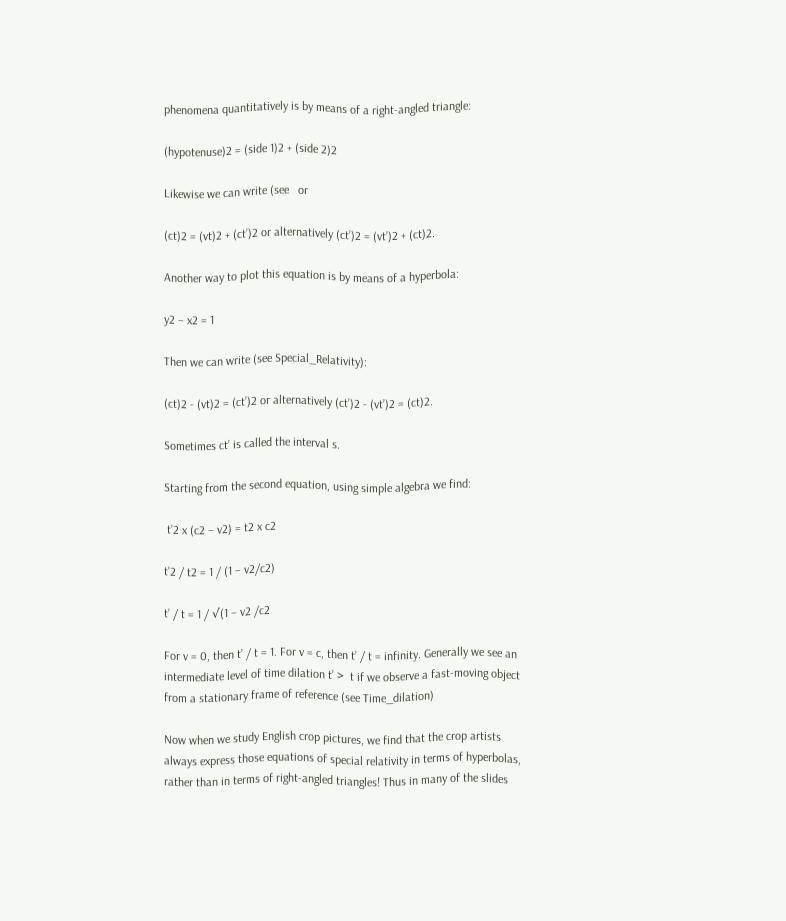phenomena quantitatively is by means of a right-angled triangle:

(hypotenuse)2 = (side 1)2 + (side 2)2

Likewise we can write (see   or

(ct)2 = (vt)2 + (ct’)2 or alternatively (ct’)2 = (vt’)2 + (ct)2.

Another way to plot this equation is by means of a hyperbola:

y2 – x2 = 1

Then we can write (see Special_Relativity):

(ct)2 - (vt)2 = (ct’)2 or alternatively (ct’)2 - (vt’)2 = (ct)2.

Sometimes ct’ is called the interval s.

Starting from the second equation, using simple algebra we find:

 t’2 x (c2 – v2) = t2 x c2

t’2 / t2 = 1 / (1 – v2/c2)

t’ / t = 1 / √(1 – v2 /c2

For v = 0, then t’ / t = 1. For v = c, then t’ / t = infinity. Generally we see an intermediate level of time dilation t’ >  t if we observe a fast-moving object from a stationary frame of reference (see Time_dilation)

Now when we study English crop pictures, we find that the crop artists always express those equations of special relativity in terms of hyperbolas, rather than in terms of right-angled triangles! Thus in many of the slides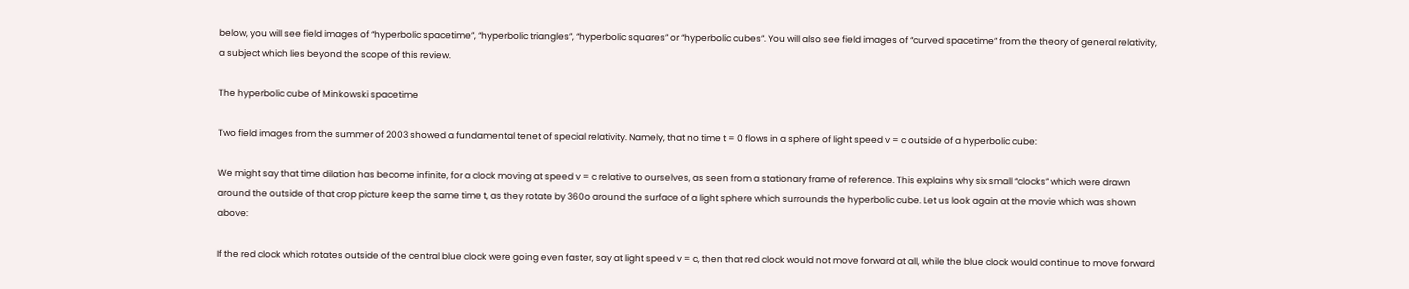below, you will see field images of “hyperbolic spacetime”, “hyperbolic triangles”, “hyperbolic squares” or “hyperbolic cubes”. You will also see field images of “curved spacetime” from the theory of general relativity, a subject which lies beyond the scope of this review.

The hyperbolic cube of Minkowski spacetime

Two field images from the summer of 2003 showed a fundamental tenet of special relativity. Namely, that no time t = 0 flows in a sphere of light speed v = c outside of a hyperbolic cube:

We might say that time dilation has become infinite, for a clock moving at speed v = c relative to ourselves, as seen from a stationary frame of reference. This explains why six small “clocks” which were drawn around the outside of that crop picture keep the same time t, as they rotate by 360o around the surface of a light sphere which surrounds the hyperbolic cube. Let us look again at the movie which was shown above:

If the red clock which rotates outside of the central blue clock were going even faster, say at light speed v = c, then that red clock would not move forward at all, while the blue clock would continue to move forward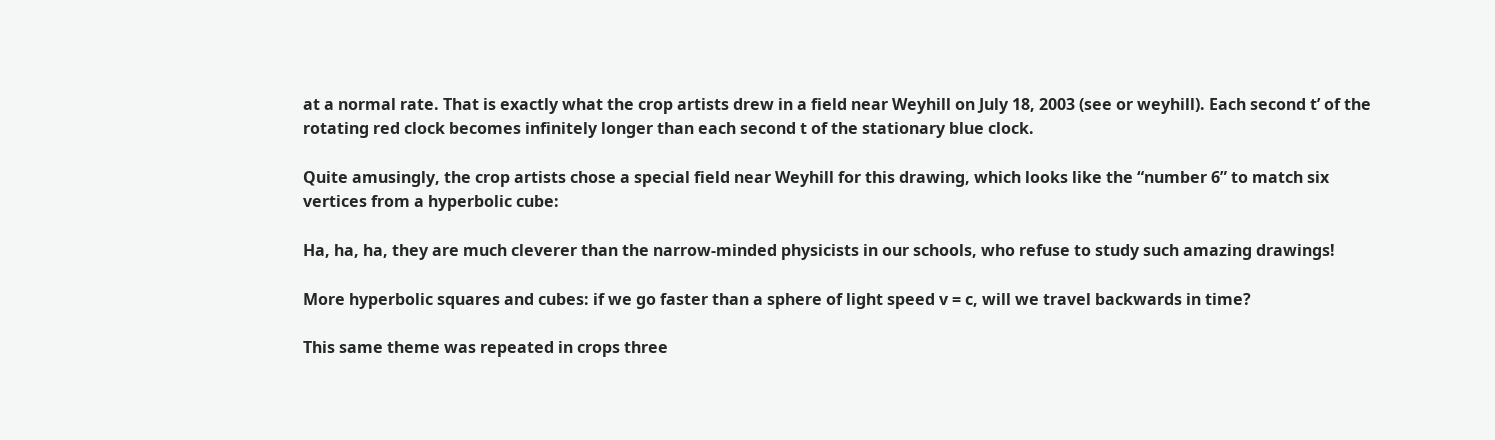at a normal rate. That is exactly what the crop artists drew in a field near Weyhill on July 18, 2003 (see or weyhill). Each second t’ of the rotating red clock becomes infinitely longer than each second t of the stationary blue clock.

Quite amusingly, the crop artists chose a special field near Weyhill for this drawing, which looks like the “number 6” to match six vertices from a hyperbolic cube:

Ha, ha, ha, they are much cleverer than the narrow-minded physicists in our schools, who refuse to study such amazing drawings!

More hyperbolic squares and cubes: if we go faster than a sphere of light speed v = c, will we travel backwards in time?

This same theme was repeated in crops three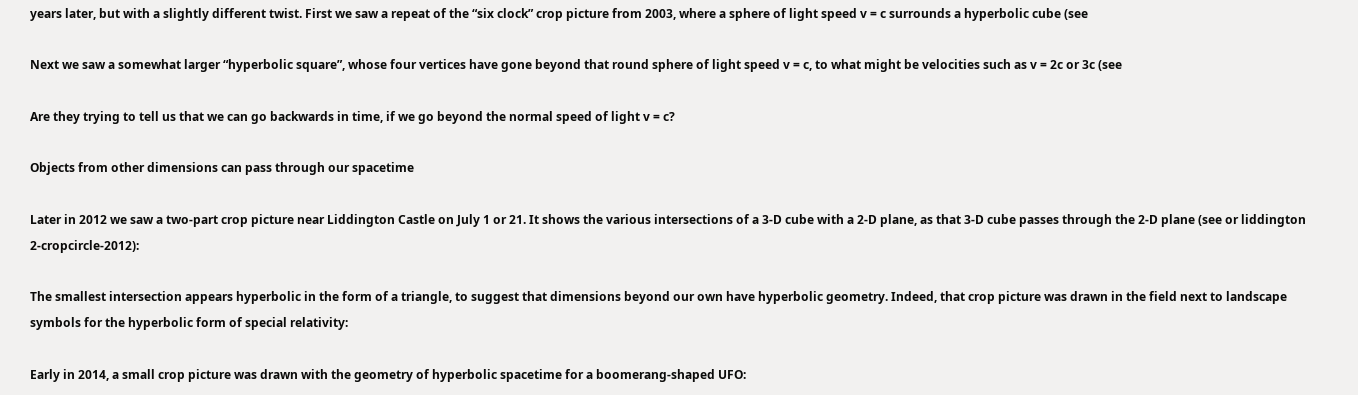years later, but with a slightly different twist. First we saw a repeat of the “six clock” crop picture from 2003, where a sphere of light speed v = c surrounds a hyperbolic cube (see

Next we saw a somewhat larger “hyperbolic square”, whose four vertices have gone beyond that round sphere of light speed v = c, to what might be velocities such as v = 2c or 3c (see

Are they trying to tell us that we can go backwards in time, if we go beyond the normal speed of light v = c?

Objects from other dimensions can pass through our spacetime

Later in 2012 we saw a two-part crop picture near Liddington Castle on July 1 or 21. It shows the various intersections of a 3-D cube with a 2-D plane, as that 3-D cube passes through the 2-D plane (see or liddington 2-cropcircle-2012):

The smallest intersection appears hyperbolic in the form of a triangle, to suggest that dimensions beyond our own have hyperbolic geometry. Indeed, that crop picture was drawn in the field next to landscape symbols for the hyperbolic form of special relativity:

Early in 2014, a small crop picture was drawn with the geometry of hyperbolic spacetime for a boomerang-shaped UFO: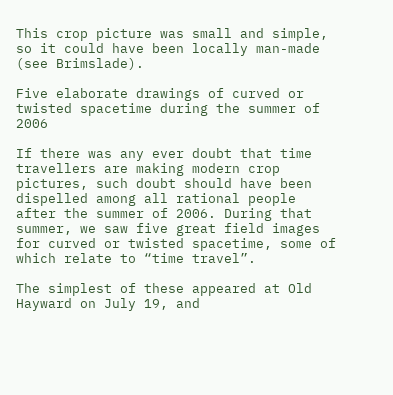This crop picture was small and simple, so it could have been locally man-made (see Brimslade).

Five elaborate drawings of curved or twisted spacetime during the summer of 2006

If there was any ever doubt that time travellers are making modern crop pictures, such doubt should have been dispelled among all rational people after the summer of 2006. During that summer, we saw five great field images for curved or twisted spacetime, some of which relate to “time travel”.

The simplest of these appeared at Old Hayward on July 19, and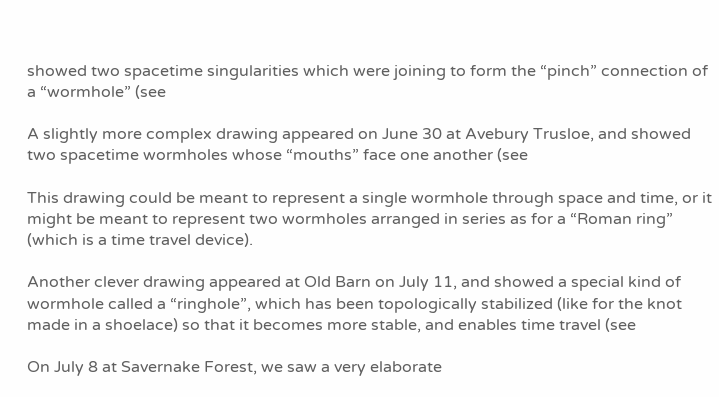showed two spacetime singularities which were joining to form the “pinch” connection of a “wormhole” (see

A slightly more complex drawing appeared on June 30 at Avebury Trusloe, and showed two spacetime wormholes whose “mouths” face one another (see

This drawing could be meant to represent a single wormhole through space and time, or it might be meant to represent two wormholes arranged in series as for a “Roman ring” (which is a time travel device).

Another clever drawing appeared at Old Barn on July 11, and showed a special kind of wormhole called a “ringhole”, which has been topologically stabilized (like for the knot made in a shoelace) so that it becomes more stable, and enables time travel (see

On July 8 at Savernake Forest, we saw a very elaborate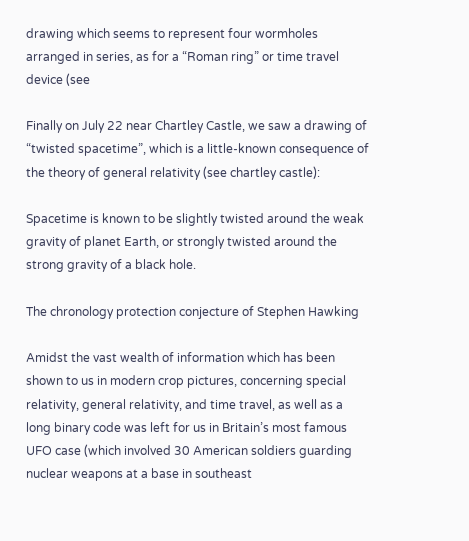drawing which seems to represent four wormholes arranged in series, as for a “Roman ring” or time travel device (see

Finally on July 22 near Chartley Castle, we saw a drawing of “twisted spacetime”, which is a little-known consequence of the theory of general relativity (see chartley castle):

Spacetime is known to be slightly twisted around the weak gravity of planet Earth, or strongly twisted around the strong gravity of a black hole.

The chronology protection conjecture of Stephen Hawking

Amidst the vast wealth of information which has been shown to us in modern crop pictures, concerning special relativity, general relativity, and time travel, as well as a long binary code was left for us in Britain’s most famous UFO case (which involved 30 American soldiers guarding nuclear weapons at a base in southeast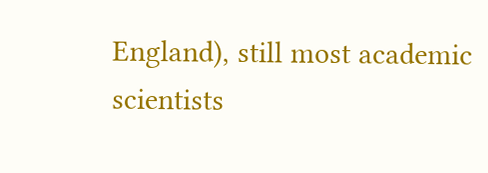England), still most academic scientists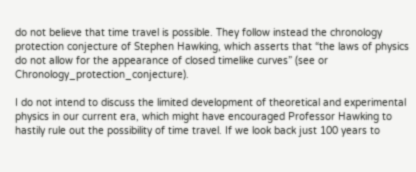do not believe that time travel is possible. They follow instead the chronology protection conjecture of Stephen Hawking, which asserts that “the laws of physics do not allow for the appearance of closed timelike curves” (see or Chronology_protection_conjecture).

I do not intend to discuss the limited development of theoretical and experimental physics in our current era, which might have encouraged Professor Hawking to hastily rule out the possibility of time travel. If we look back just 100 years to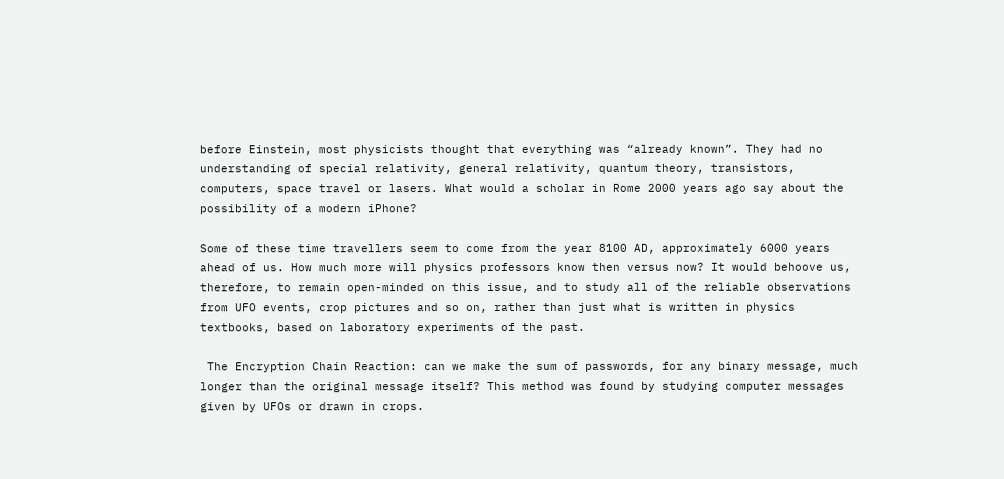before Einstein, most physicists thought that everything was “already known”. They had no understanding of special relativity, general relativity, quantum theory, transistors, computers, space travel or lasers. What would a scholar in Rome 2000 years ago say about the possibility of a modern iPhone?

Some of these time travellers seem to come from the year 8100 AD, approximately 6000 years ahead of us. How much more will physics professors know then versus now? It would behoove us, therefore, to remain open-minded on this issue, and to study all of the reliable observations from UFO events, crop pictures and so on, rather than just what is written in physics textbooks, based on laboratory experiments of the past.

 The Encryption Chain Reaction: can we make the sum of passwords, for any binary message, much longer than the original message itself? This method was found by studying computer messages given by UFOs or drawn in crops.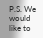P.S. We would like to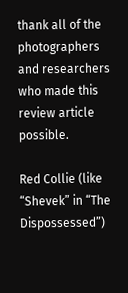thank all of the photographers and researchers who made this review article possible.

Red Collie (like “Shevek” in “The Dispossessed”)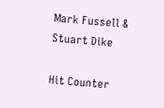Mark Fussell & Stuart Dike

Hit Counter